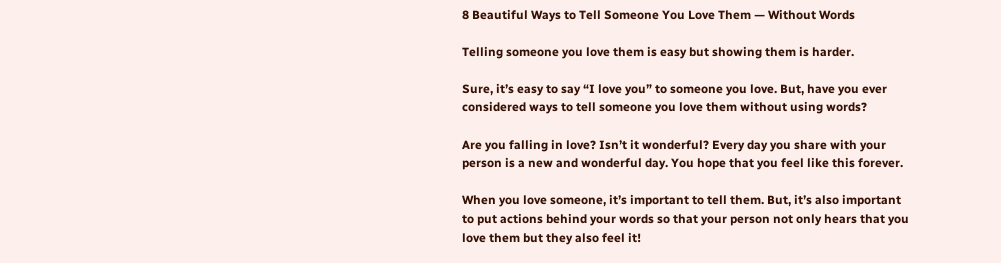8 Beautiful Ways to Tell Someone You Love Them — Without Words

Telling someone you love them is easy but showing them is harder.

Sure, it’s easy to say “I love you” to someone you love. But, have you ever considered ways to tell someone you love them without using words?

Are you falling in love? Isn’t it wonderful? Every day you share with your person is a new and wonderful day. You hope that you feel like this forever.

When you love someone, it’s important to tell them. But, it’s also important to put actions behind your words so that your person not only hears that you love them but they also feel it!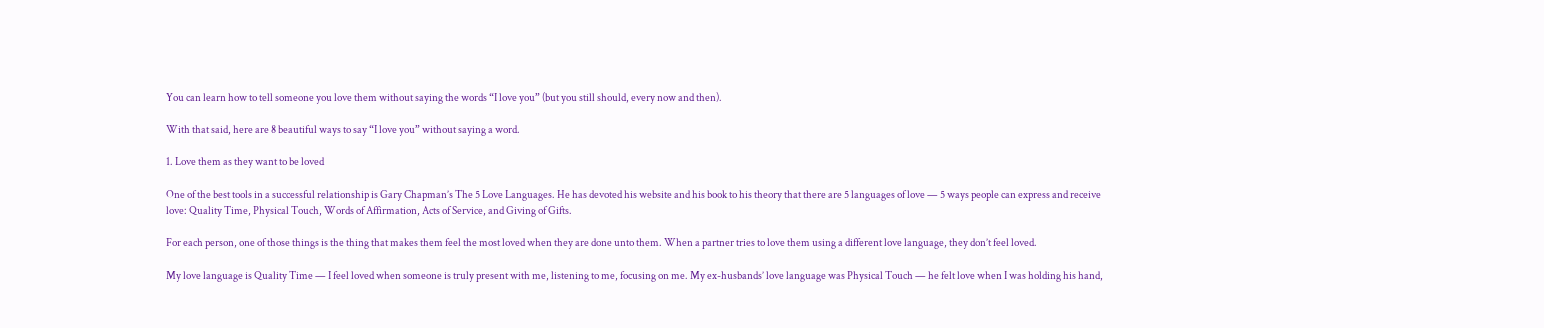You can learn how to tell someone you love them without saying the words “I love you” (but you still should, every now and then).

With that said, here are 8 beautiful ways to say “I love you” without saying a word.

1. Love them as they want to be loved

One of the best tools in a successful relationship is Gary Chapman’s The 5 Love Languages. He has devoted his website and his book to his theory that there are 5 languages of love — 5 ways people can express and receive love: Quality Time, Physical Touch, Words of Affirmation, Acts of Service, and Giving of Gifts.

For each person, one of those things is the thing that makes them feel the most loved when they are done unto them. When a partner tries to love them using a different love language, they don’t feel loved.

My love language is Quality Time — I feel loved when someone is truly present with me, listening to me, focusing on me. My ex-husbands’ love language was Physical Touch — he felt love when I was holding his hand,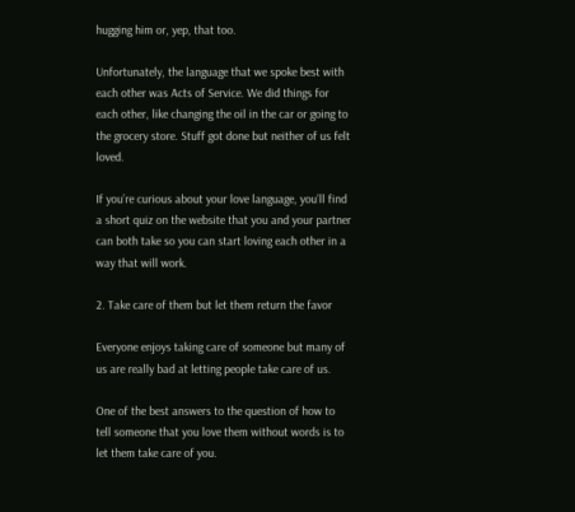hugging him or, yep, that too.

Unfortunately, the language that we spoke best with each other was Acts of Service. We did things for each other, like changing the oil in the car or going to the grocery store. Stuff got done but neither of us felt loved.

If you’re curious about your love language, you’ll find a short quiz on the website that you and your partner can both take so you can start loving each other in a way that will work.

2. Take care of them but let them return the favor

Everyone enjoys taking care of someone but many of us are really bad at letting people take care of us.

One of the best answers to the question of how to tell someone that you love them without words is to let them take care of you.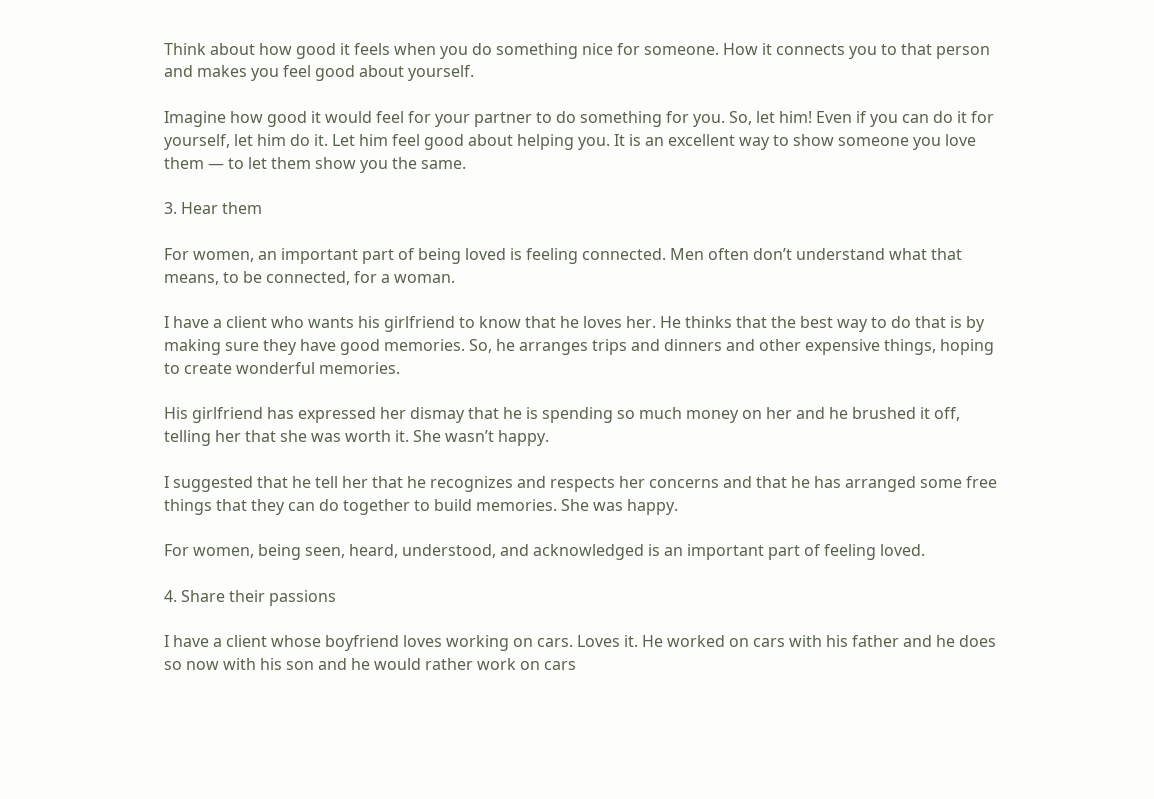Think about how good it feels when you do something nice for someone. How it connects you to that person and makes you feel good about yourself.

Imagine how good it would feel for your partner to do something for you. So, let him! Even if you can do it for yourself, let him do it. Let him feel good about helping you. It is an excellent way to show someone you love them — to let them show you the same.

3. Hear them

For women, an important part of being loved is feeling connected. Men often don’t understand what that means, to be connected, for a woman.

I have a client who wants his girlfriend to know that he loves her. He thinks that the best way to do that is by making sure they have good memories. So, he arranges trips and dinners and other expensive things, hoping to create wonderful memories.

His girlfriend has expressed her dismay that he is spending so much money on her and he brushed it off, telling her that she was worth it. She wasn’t happy.

I suggested that he tell her that he recognizes and respects her concerns and that he has arranged some free things that they can do together to build memories. She was happy.

For women, being seen, heard, understood, and acknowledged is an important part of feeling loved.

4. Share their passions

I have a client whose boyfriend loves working on cars. Loves it. He worked on cars with his father and he does so now with his son and he would rather work on cars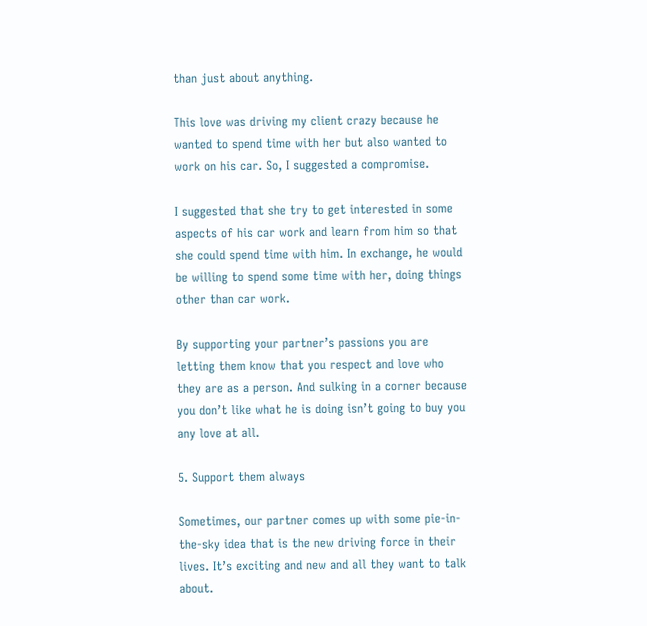than just about anything.

This love was driving my client crazy because he wanted to spend time with her but also wanted to work on his car. So, I suggested a compromise.

I suggested that she try to get interested in some aspects of his car work and learn from him so that she could spend time with him. In exchange, he would be willing to spend some time with her, doing things other than car work.

By supporting your partner’s passions you are letting them know that you respect and love who they are as a person. And sulking in a corner because you don’t like what he is doing isn’t going to buy you any love at all.

5. Support them always

Sometimes, our partner comes up with some pie-in-the-sky idea that is the new driving force in their lives. It’s exciting and new and all they want to talk about.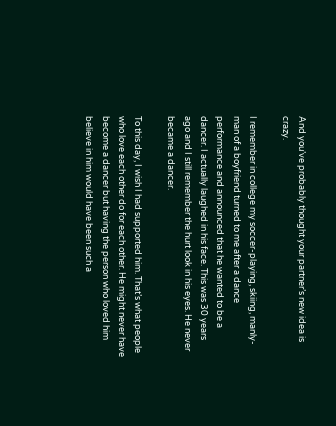And you’ve probably thought your partner’s new idea is crazy.

I remember in college my soccer-playing, skiing, manly-man of a boyfriend turned to me after a dance performance and announced that he wanted to be a dancer. I actually laughed in his face. This was 30 years ago and I still remember the hurt look in his eyes. He never became a dancer.

To this day, I wish I had supported him. That’s what people who love each other do for each other. He might never have become a dancer but having the person who loved him believe in him would have been such a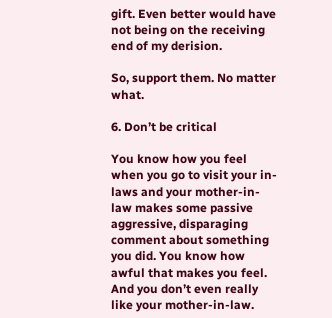gift. Even better would have not being on the receiving end of my derision.

So, support them. No matter what.

6. Don’t be critical

You know how you feel when you go to visit your in-laws and your mother-in-law makes some passive aggressive, disparaging comment about something you did. You know how awful that makes you feel. And you don’t even really like your mother-in-law.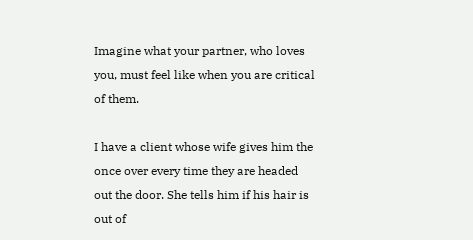Imagine what your partner, who loves you, must feel like when you are critical of them.

I have a client whose wife gives him the once over every time they are headed out the door. She tells him if his hair is out of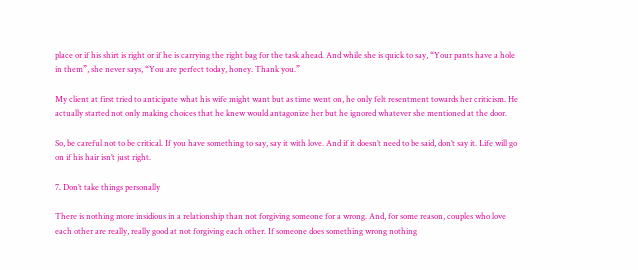place or if his shirt is right or if he is carrying the right bag for the task ahead. And while she is quick to say, “Your pants have a hole in them”, she never says, “You are perfect today, honey. Thank you.”

My client at first tried to anticipate what his wife might want but as time went on, he only felt resentment towards her criticism. He actually started not only making choices that he knew would antagonize her but he ignored whatever she mentioned at the door.

So, be careful not to be critical. If you have something to say, say it with love. And if it doesn’t need to be said, don’t say it. Life will go on if his hair isn’t just right.

7. Don’t take things personally

There is nothing more insidious in a relationship than not forgiving someone for a wrong. And, for some reason, couples who love each other are really, really good at not forgiving each other. If someone does something wrong nothing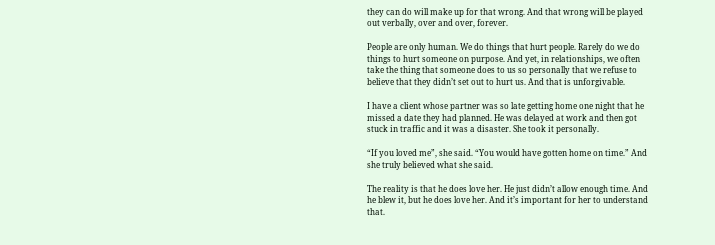they can do will make up for that wrong. And that wrong will be played out verbally, over and over, forever.

People are only human. We do things that hurt people. Rarely do we do things to hurt someone on purpose. And yet, in relationships, we often take the thing that someone does to us so personally that we refuse to believe that they didn’t set out to hurt us. And that is unforgivable.

I have a client whose partner was so late getting home one night that he missed a date they had planned. He was delayed at work and then got stuck in traffic and it was a disaster. She took it personally.

“If you loved me”, she said. “You would have gotten home on time.” And she truly believed what she said.

The reality is that he does love her. He just didn’t allow enough time. And he blew it, but he does love her. And it’s important for her to understand that.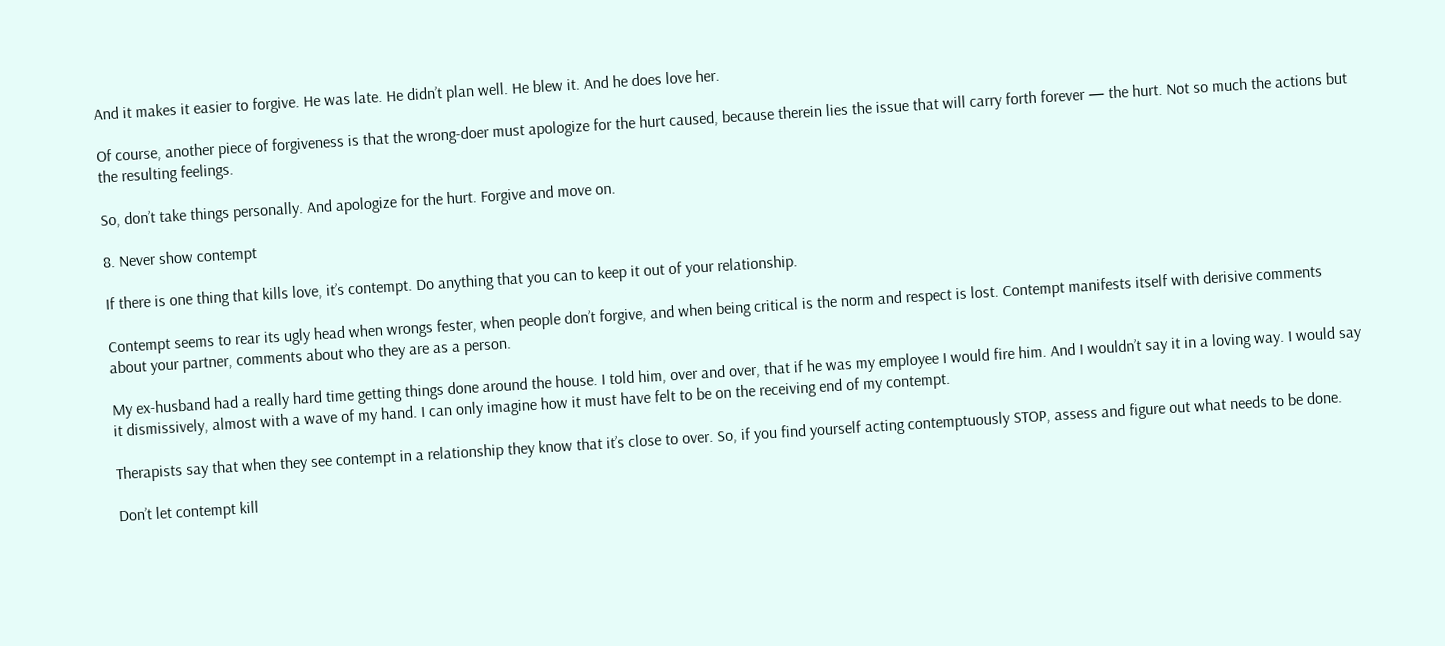And it makes it easier to forgive. He was late. He didn’t plan well. He blew it. And he does love her.

Of course, another piece of forgiveness is that the wrong-doer must apologize for the hurt caused, because therein lies the issue that will carry forth forever — the hurt. Not so much the actions but the resulting feelings.

So, don’t take things personally. And apologize for the hurt. Forgive and move on.

8. Never show contempt

If there is one thing that kills love, it’s contempt. Do anything that you can to keep it out of your relationship.

Contempt seems to rear its ugly head when wrongs fester, when people don’t forgive, and when being critical is the norm and respect is lost. Contempt manifests itself with derisive comments about your partner, comments about who they are as a person.

My ex-husband had a really hard time getting things done around the house. I told him, over and over, that if he was my employee I would fire him. And I wouldn’t say it in a loving way. I would say it dismissively, almost with a wave of my hand. I can only imagine how it must have felt to be on the receiving end of my contempt.

Therapists say that when they see contempt in a relationship they know that it’s close to over. So, if you find yourself acting contemptuously STOP, assess and figure out what needs to be done.

Don’t let contempt kill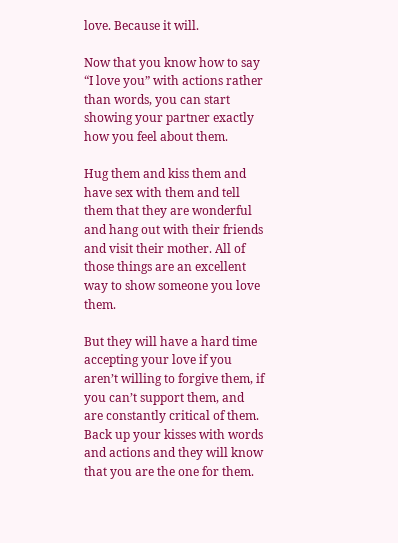love. Because it will.

Now that you know how to say “I love you” with actions rather than words, you can start showing your partner exactly how you feel about them.

Hug them and kiss them and have sex with them and tell them that they are wonderful and hang out with their friends and visit their mother. All of those things are an excellent way to show someone you love them.

But they will have a hard time accepting your love if you aren’t willing to forgive them, if you can’t support them, and are constantly critical of them. Back up your kisses with words and actions and they will know that you are the one for them.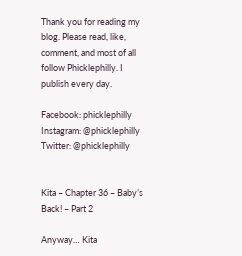Thank you for reading my blog. Please read, like, comment, and most of all follow Phicklephilly. I publish every day.

Facebook: phicklephilly       Instagram: @phicklephilly       Twitter: @phicklephilly


Kita – Chapter 36 – Baby’s Back! – Part 2

Anyway… Kita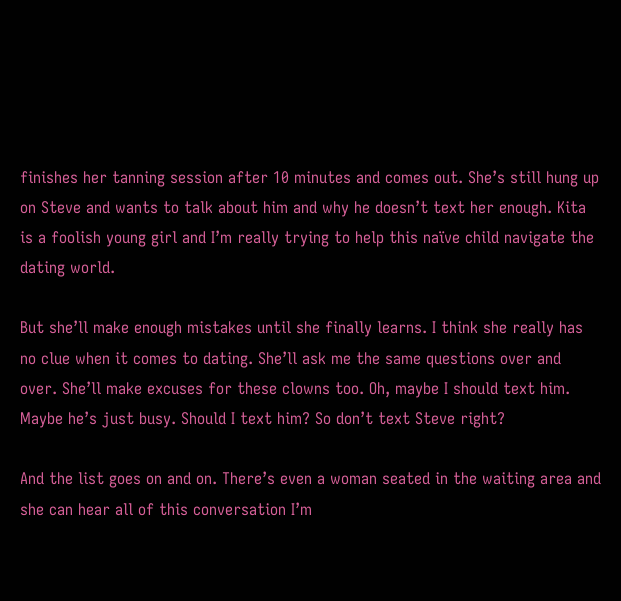finishes her tanning session after 10 minutes and comes out. She’s still hung up on Steve and wants to talk about him and why he doesn’t text her enough. Kita is a foolish young girl and I’m really trying to help this naïve child navigate the dating world.

But she’ll make enough mistakes until she finally learns. I think she really has no clue when it comes to dating. She’ll ask me the same questions over and over. She’ll make excuses for these clowns too. Oh, maybe I should text him. Maybe he’s just busy. Should I text him? So don’t text Steve right?

And the list goes on and on. There’s even a woman seated in the waiting area and she can hear all of this conversation I’m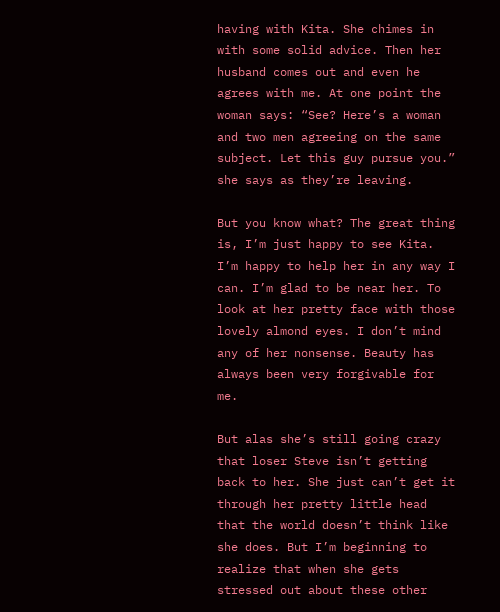having with Kita. She chimes in with some solid advice. Then her husband comes out and even he agrees with me. At one point the woman says: “See? Here’s a woman and two men agreeing on the same subject. Let this guy pursue you.” she says as they’re leaving.

But you know what? The great thing is, I’m just happy to see Kita. I’m happy to help her in any way I can. I’m glad to be near her. To look at her pretty face with those lovely almond eyes. I don’t mind any of her nonsense. Beauty has always been very forgivable for me.

But alas she’s still going crazy that loser Steve isn’t getting back to her. She just can’t get it through her pretty little head that the world doesn’t think like she does. But I’m beginning to realize that when she gets stressed out about these other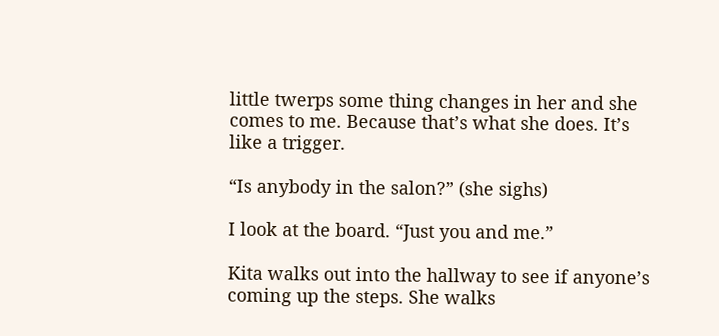little twerps some thing changes in her and she comes to me. Because that’s what she does. It’s like a trigger.

“Is anybody in the salon?” (she sighs)

I look at the board. “Just you and me.”

Kita walks out into the hallway to see if anyone’s coming up the steps. She walks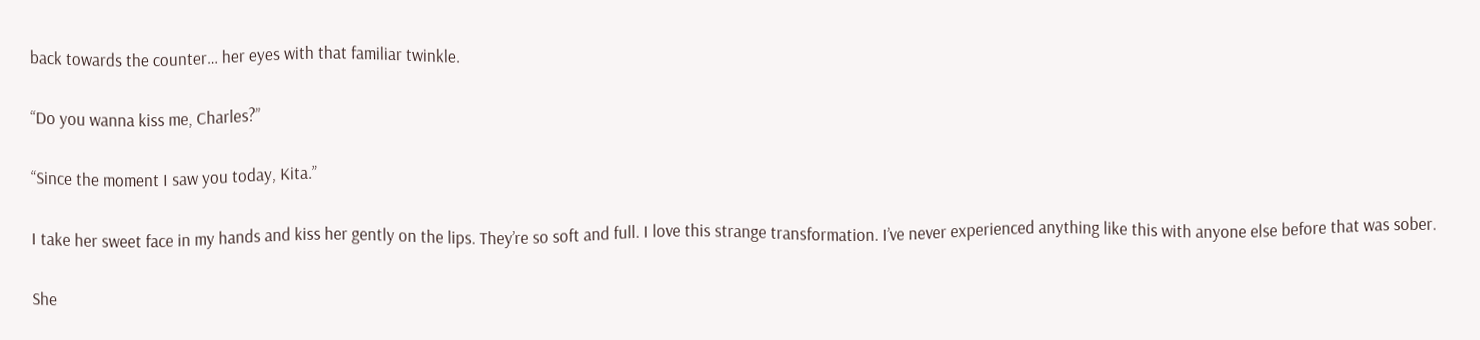back towards the counter… her eyes with that familiar twinkle.

“Do you wanna kiss me, Charles?”

“Since the moment I saw you today, Kita.”

I take her sweet face in my hands and kiss her gently on the lips. They’re so soft and full. I love this strange transformation. I’ve never experienced anything like this with anyone else before that was sober.

She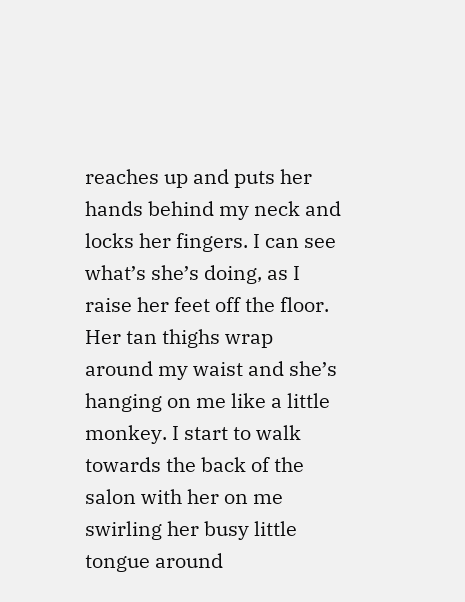reaches up and puts her hands behind my neck and locks her fingers. I can see what’s she’s doing, as I raise her feet off the floor. Her tan thighs wrap around my waist and she’s hanging on me like a little monkey. I start to walk towards the back of the salon with her on me swirling her busy little tongue around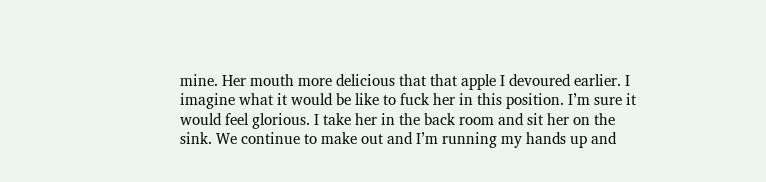mine. Her mouth more delicious that that apple I devoured earlier. I imagine what it would be like to fuck her in this position. I’m sure it would feel glorious. I take her in the back room and sit her on the sink. We continue to make out and I’m running my hands up and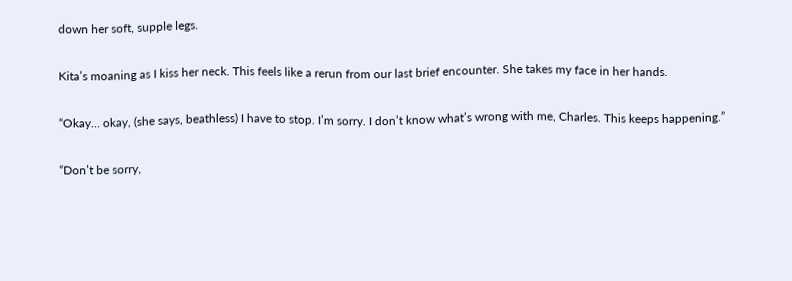down her soft, supple legs.

Kita’s moaning as I kiss her neck. This feels like a rerun from our last brief encounter. She takes my face in her hands.

“Okay… okay, (she says, beathless) I have to stop. I’m sorry. I don’t know what’s wrong with me, Charles. This keeps happening.”

“Don’t be sorry,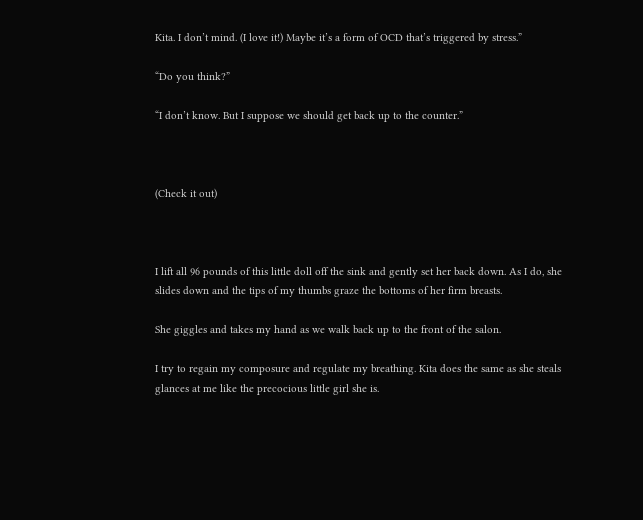Kita. I don’t mind. (I love it!) Maybe it’s a form of OCD that’s triggered by stress.”

“Do you think?”

“I don’t know. But I suppose we should get back up to the counter.”



(Check it out)



I lift all 96 pounds of this little doll off the sink and gently set her back down. As I do, she slides down and the tips of my thumbs graze the bottoms of her firm breasts.

She giggles and takes my hand as we walk back up to the front of the salon.

I try to regain my composure and regulate my breathing. Kita does the same as she steals glances at me like the precocious little girl she is.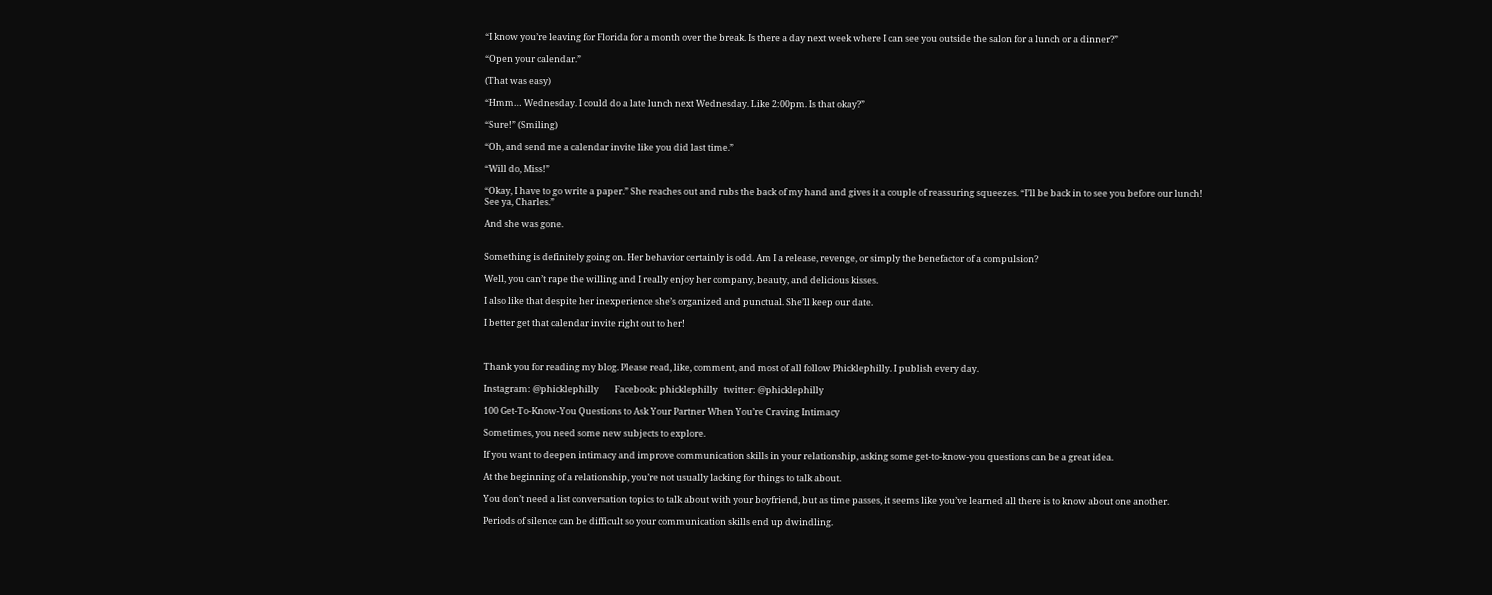“I know you’re leaving for Florida for a month over the break. Is there a day next week where I can see you outside the salon for a lunch or a dinner?”

“Open your calendar.”

(That was easy)

“Hmm… Wednesday. I could do a late lunch next Wednesday. Like 2:00pm. Is that okay?”

“Sure!” (Smiling)

“Oh, and send me a calendar invite like you did last time.”

“Will do, Miss!”

“Okay, I have to go write a paper.” She reaches out and rubs the back of my hand and gives it a couple of reassuring squeezes. “I’ll be back in to see you before our lunch! See ya, Charles.”

And she was gone.


Something is definitely going on. Her behavior certainly is odd. Am I a release, revenge, or simply the benefactor of a compulsion?

Well, you can’t rape the willing and I really enjoy her company, beauty, and delicious kisses.

I also like that despite her inexperience she’s organized and punctual. She’ll keep our date.

I better get that calendar invite right out to her!



Thank you for reading my blog. Please read, like, comment, and most of all follow Phicklephilly. I publish every day.

Instagram: @phicklephilly        Facebook: phicklephilly   twitter: @phicklephilly

100 Get-To-Know-You Questions to Ask Your Partner When You’re Craving Intimacy

Sometimes, you need some new subjects to explore.

If you want to deepen intimacy and improve communication skills in your relationship, asking some get-to-know-you questions can be a great idea.

At the beginning of a relationship, you’re not usually lacking for things to talk about.

You don’t need a list conversation topics to talk about with your boyfriend, but as time passes, it seems like you’ve learned all there is to know about one another.

Periods of silence can be difficult so your communication skills end up dwindling.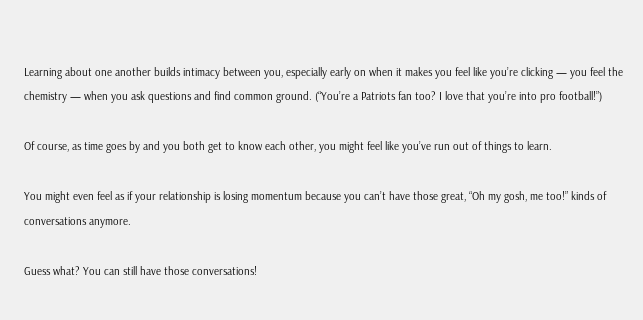Learning about one another builds intimacy between you, especially early on when it makes you feel like you’re clicking — you feel the chemistry — when you ask questions and find common ground. (“You’re a Patriots fan too? I love that you’re into pro football!”)

Of course, as time goes by and you both get to know each other, you might feel like you’ve run out of things to learn.

You might even feel as if your relationship is losing momentum because you can’t have those great, “Oh my gosh, me too!” kinds of conversations anymore.

Guess what? You can still have those conversations!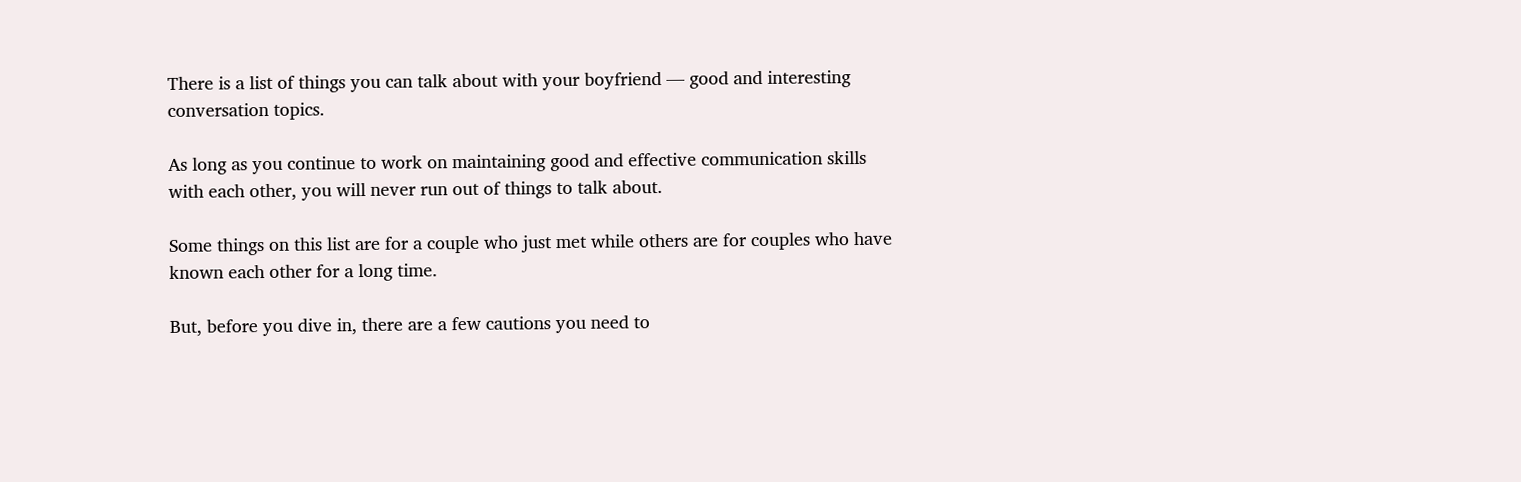There is a list of things you can talk about with your boyfriend — good and interesting conversation topics.

As long as you continue to work on maintaining good and effective communication skills with each other, you will never run out of things to talk about.

Some things on this list are for a couple who just met while others are for couples who have known each other for a long time.

But, before you dive in, there are a few cautions you need to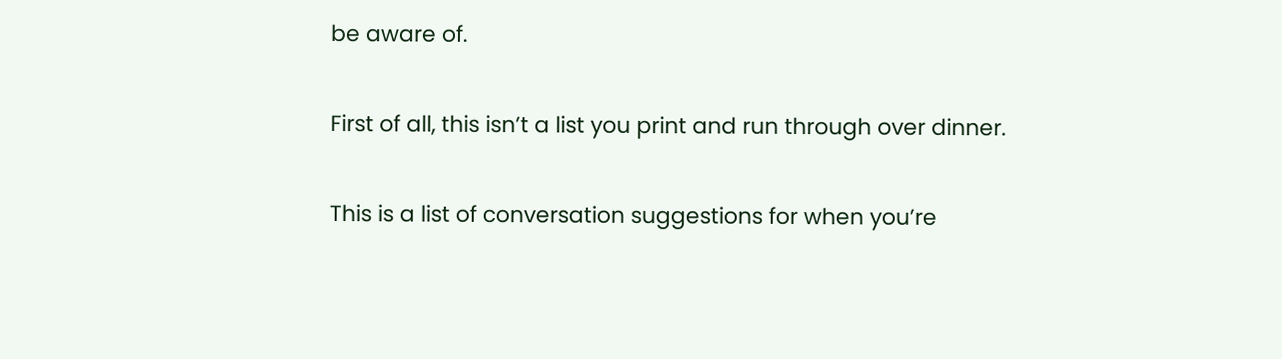be aware of.

First of all, this isn’t a list you print and run through over dinner.

This is a list of conversation suggestions for when you’re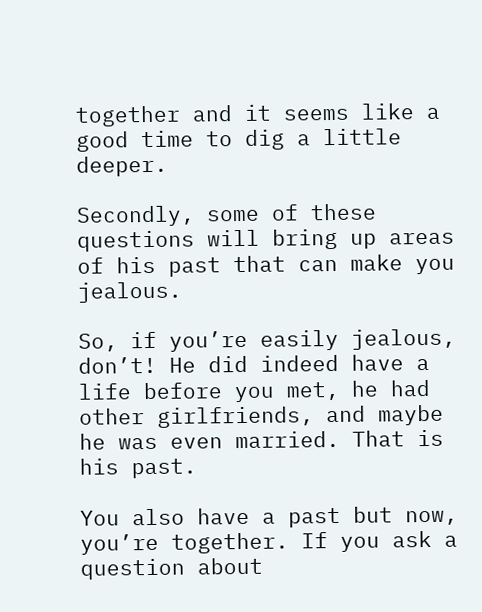together and it seems like a good time to dig a little deeper.

Secondly, some of these questions will bring up areas of his past that can make you jealous.

So, if you’re easily jealous, don’t! He did indeed have a life before you met, he had other girlfriends, and maybe he was even married. That is his past.

You also have a past but now, you’re together. If you ask a question about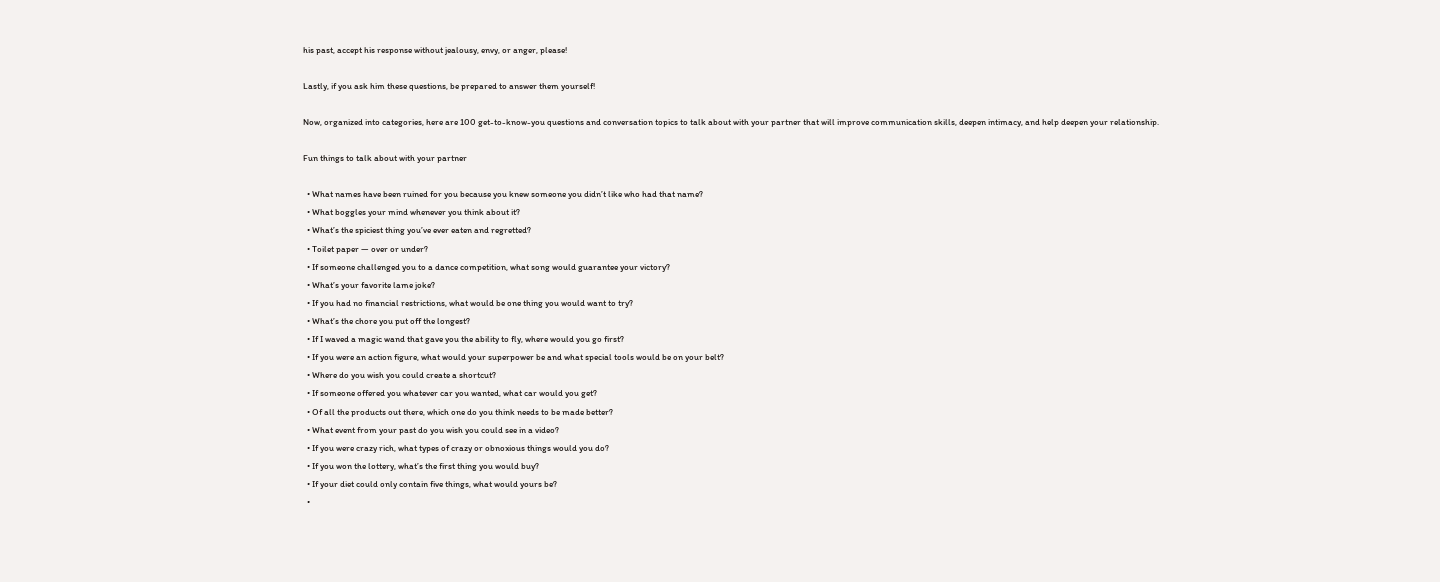his past, accept his response without jealousy, envy, or anger, please!

Lastly, if you ask him these questions, be prepared to answer them yourself!

Now, organized into categories, here are 100 get-to-know-you questions and conversation topics to talk about with your partner that will improve communication skills, deepen intimacy, and help deepen your relationship.

Fun things to talk about with your partner

  • What names have been ruined for you because you knew someone you didn’t like who had that name?
  • What boggles your mind whenever you think about it?
  • What’s the spiciest thing you’ve ever eaten and regretted?
  • Toilet paper — over or under?
  • If someone challenged you to a dance competition, what song would guarantee your victory?
  • What’s your favorite lame joke?
  • If you had no financial restrictions, what would be one thing you would want to try?
  • What’s the chore you put off the longest?
  • If I waved a magic wand that gave you the ability to fly, where would you go first?
  • If you were an action figure, what would your superpower be and what special tools would be on your belt?
  • Where do you wish you could create a shortcut?
  • If someone offered you whatever car you wanted, what car would you get?
  • Of all the products out there, which one do you think needs to be made better?
  • What event from your past do you wish you could see in a video?
  • If you were crazy rich, what types of crazy or obnoxious things would you do?
  • If you won the lottery, what’s the first thing you would buy?
  • If your diet could only contain five things, what would yours be?
  •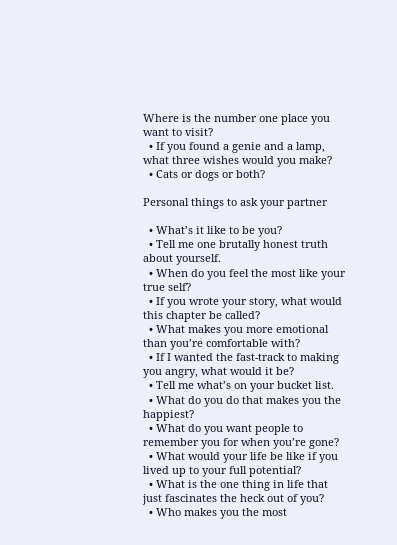Where is the number one place you want to visit?
  • If you found a genie and a lamp, what three wishes would you make?
  • Cats or dogs or both?

Personal things to ask your partner

  • What’s it like to be you?
  • Tell me one brutally honest truth about yourself.
  • When do you feel the most like your true self?
  • If you wrote your story, what would this chapter be called?
  • What makes you more emotional than you’re comfortable with?
  • If I wanted the fast-track to making you angry, what would it be?
  • Tell me what’s on your bucket list.
  • What do you do that makes you the happiest?
  • What do you want people to remember you for when you’re gone?
  • What would your life be like if you lived up to your full potential?
  • What is the one thing in life that just fascinates the heck out of you?
  • Who makes you the most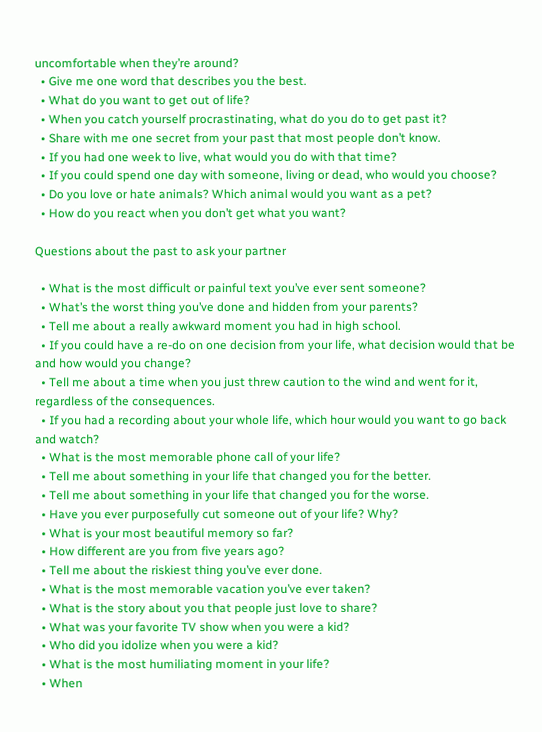uncomfortable when they’re around?
  • Give me one word that describes you the best.
  • What do you want to get out of life?
  • When you catch yourself procrastinating, what do you do to get past it?
  • Share with me one secret from your past that most people don’t know.
  • If you had one week to live, what would you do with that time?
  • If you could spend one day with someone, living or dead, who would you choose?
  • Do you love or hate animals? Which animal would you want as a pet?
  • How do you react when you don’t get what you want?

Questions about the past to ask your partner

  • What is the most difficult or painful text you’ve ever sent someone?
  • What’s the worst thing you’ve done and hidden from your parents?
  • Tell me about a really awkward moment you had in high school.
  • If you could have a re-do on one decision from your life, what decision would that be and how would you change?
  • Tell me about a time when you just threw caution to the wind and went for it, regardless of the consequences.
  • If you had a recording about your whole life, which hour would you want to go back and watch?
  • What is the most memorable phone call of your life?
  • Tell me about something in your life that changed you for the better.
  • Tell me about something in your life that changed you for the worse.
  • Have you ever purposefully cut someone out of your life? Why?
  • What is your most beautiful memory so far?
  • How different are you from five years ago?
  • Tell me about the riskiest thing you’ve ever done.
  • What is the most memorable vacation you’ve ever taken?
  • What is the story about you that people just love to share?
  • What was your favorite TV show when you were a kid?
  • Who did you idolize when you were a kid?
  • What is the most humiliating moment in your life?
  • When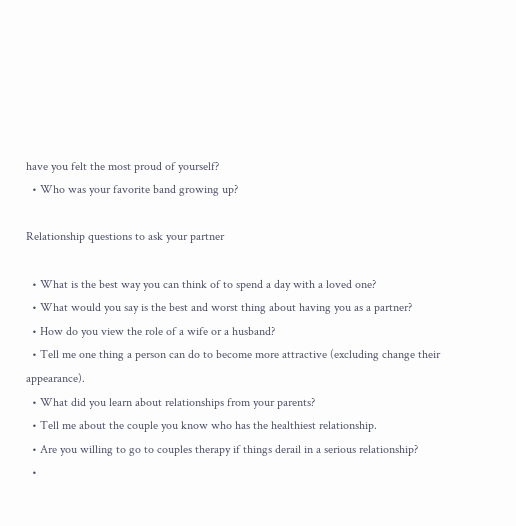have you felt the most proud of yourself?
  • Who was your favorite band growing up?

Relationship questions to ask your partner

  • What is the best way you can think of to spend a day with a loved one?
  • What would you say is the best and worst thing about having you as a partner?
  • How do you view the role of a wife or a husband?
  • Tell me one thing a person can do to become more attractive (excluding change their appearance).
  • What did you learn about relationships from your parents?
  • Tell me about the couple you know who has the healthiest relationship.
  • Are you willing to go to couples therapy if things derail in a serious relationship?
  •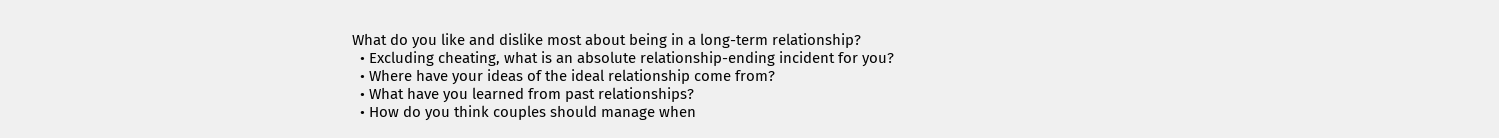What do you like and dislike most about being in a long-term relationship?
  • Excluding cheating, what is an absolute relationship-ending incident for you?
  • Where have your ideas of the ideal relationship come from?
  • What have you learned from past relationships?
  • How do you think couples should manage when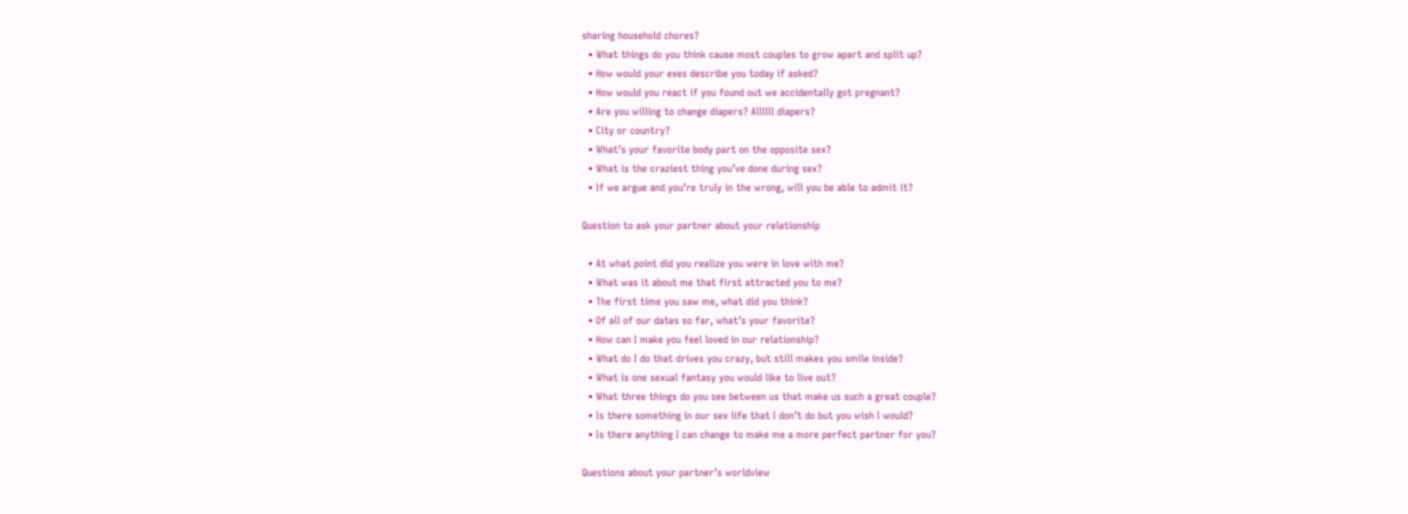sharing household chores?
  • What things do you think cause most couples to grow apart and split up?
  • How would your exes describe you today if asked?
  • How would you react if you found out we accidentally got pregnant?
  • Are you willing to change diapers? Allllll diapers?
  • City or country?
  • What’s your favorite body part on the opposite sex?
  • What is the craziest thing you’ve done during sex?
  • If we argue and you’re truly in the wrong, will you be able to admit it?

Question to ask your partner about your relationship

  • At what point did you realize you were in love with me?
  • What was it about me that first attracted you to me?
  • The first time you saw me, what did you think?
  • Of all of our dates so far, what’s your favorite?
  • How can I make you feel loved in our relationship?
  • What do I do that drives you crazy, but still makes you smile inside?
  • What is one sexual fantasy you would like to live out?
  • What three things do you see between us that make us such a great couple?
  • Is there something in our sex life that I don’t do but you wish I would?
  • Is there anything I can change to make me a more perfect partner for you?

Questions about your partner’s worldview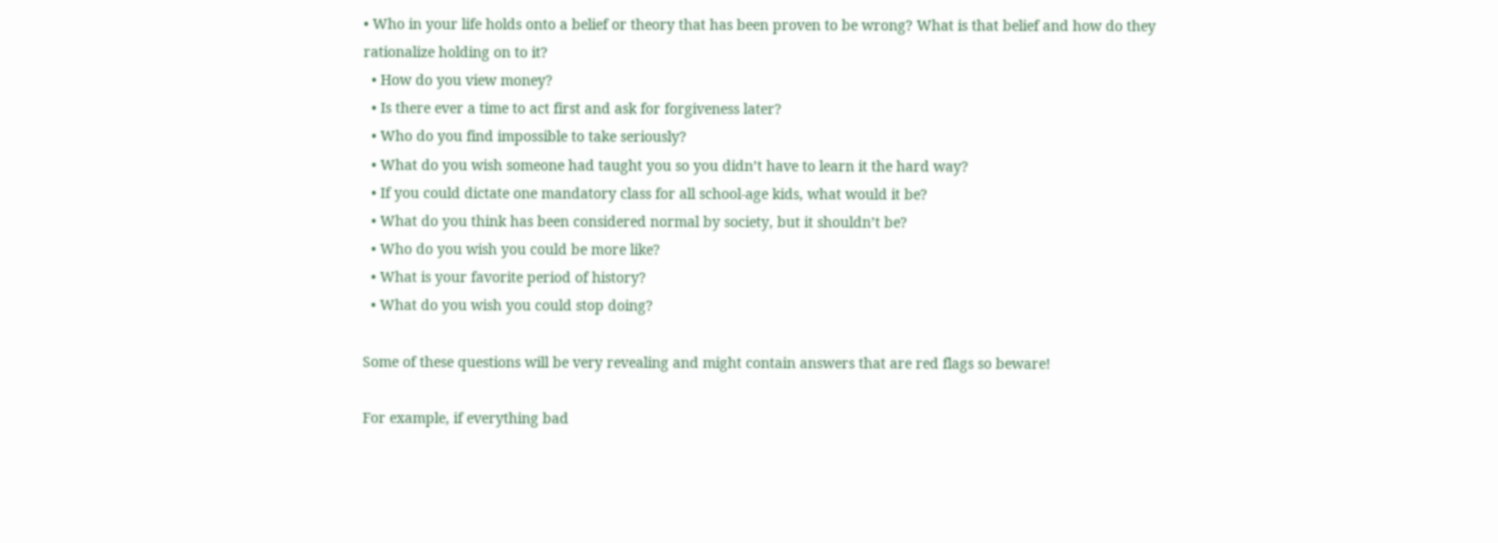• Who in your life holds onto a belief or theory that has been proven to be wrong? What is that belief and how do they rationalize holding on to it?
  • How do you view money?
  • Is there ever a time to act first and ask for forgiveness later?
  • Who do you find impossible to take seriously?
  • What do you wish someone had taught you so you didn’t have to learn it the hard way?
  • If you could dictate one mandatory class for all school-age kids, what would it be?
  • What do you think has been considered normal by society, but it shouldn’t be?
  • Who do you wish you could be more like?
  • What is your favorite period of history?
  • What do you wish you could stop doing?

Some of these questions will be very revealing and might contain answers that are red flags so beware!

For example, if everything bad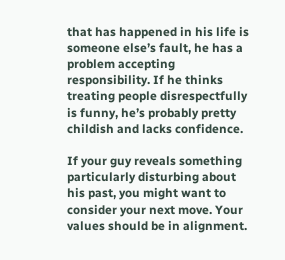that has happened in his life is someone else’s fault, he has a problem accepting responsibility. If he thinks treating people disrespectfully is funny, he’s probably pretty childish and lacks confidence.

If your guy reveals something particularly disturbing about his past, you might want to consider your next move. Your values should be in alignment.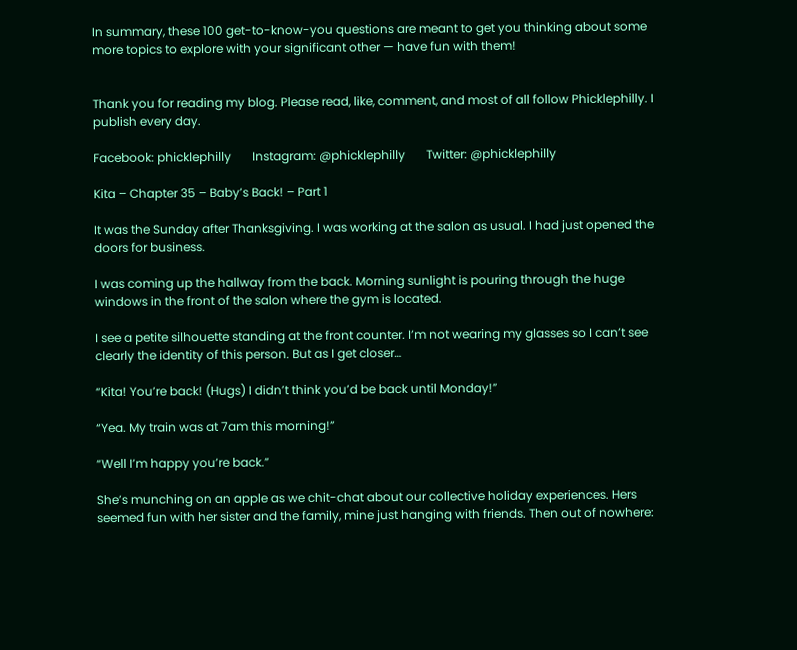In summary, these 100 get-to-know-you questions are meant to get you thinking about some more topics to explore with your significant other — have fun with them!


Thank you for reading my blog. Please read, like, comment, and most of all follow Phicklephilly. I publish every day.

Facebook: phicklephilly       Instagram: @phicklephilly       Twitter: @phicklephilly

Kita – Chapter 35 – Baby’s Back! – Part 1

It was the Sunday after Thanksgiving. I was working at the salon as usual. I had just opened the doors for business.

I was coming up the hallway from the back. Morning sunlight is pouring through the huge windows in the front of the salon where the gym is located.

I see a petite silhouette standing at the front counter. I’m not wearing my glasses so I can’t see clearly the identity of this person. But as I get closer…

“Kita! You’re back! (Hugs) I didn’t think you’d be back until Monday!”

“Yea. My train was at 7am this morning!”

“Well I’m happy you’re back.”

She’s munching on an apple as we chit-chat about our collective holiday experiences. Hers seemed fun with her sister and the family, mine just hanging with friends. Then out of nowhere: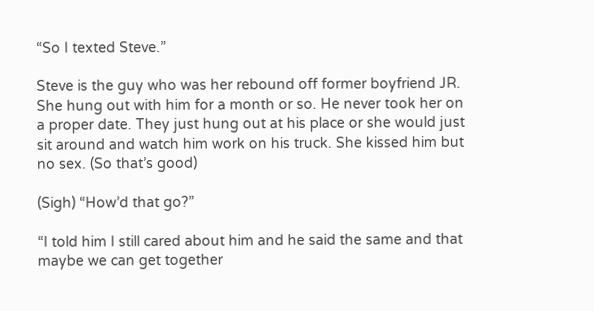“So I texted Steve.”

Steve is the guy who was her rebound off former boyfriend JR. She hung out with him for a month or so. He never took her on a proper date. They just hung out at his place or she would just sit around and watch him work on his truck. She kissed him but no sex. (So that’s good)

(Sigh) “How’d that go?”

“I told him I still cared about him and he said the same and that maybe we can get together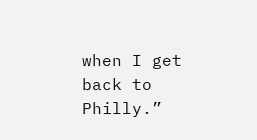when I get back to Philly.”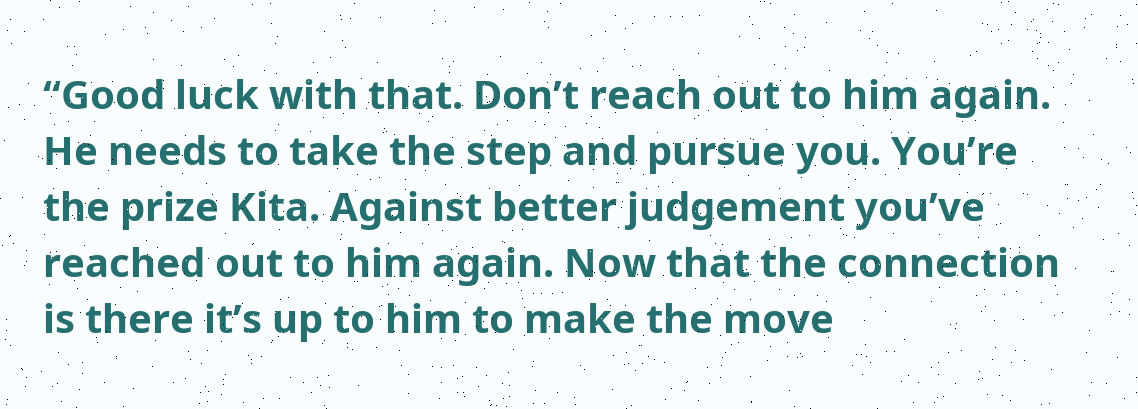“Good luck with that. Don’t reach out to him again. He needs to take the step and pursue you. You’re the prize Kita. Against better judgement you’ve reached out to him again. Now that the connection is there it’s up to him to make the move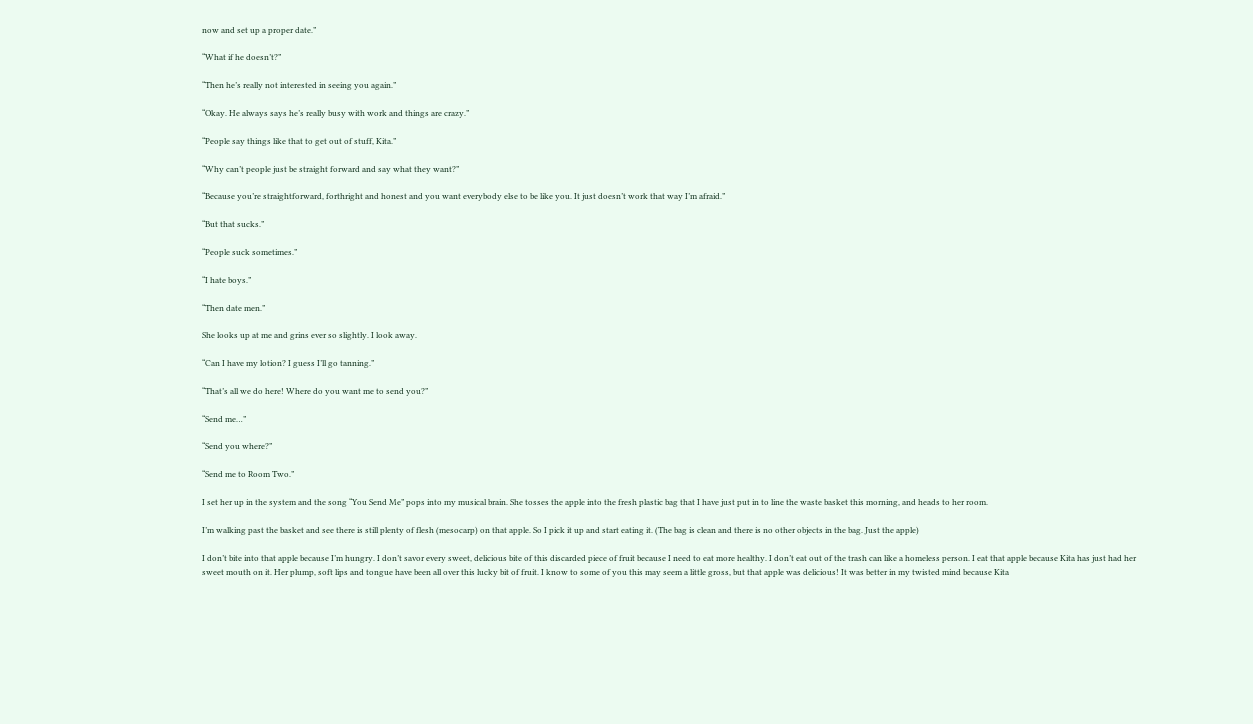now and set up a proper date.”

“What if he doesn’t?”

“Then he’s really not interested in seeing you again.”

“Okay. He always says he’s really busy with work and things are crazy.”

“People say things like that to get out of stuff, Kita.”

“Why can’t people just be straight forward and say what they want?”

“Because you’re straightforward, forthright and honest and you want everybody else to be like you. It just doesn’t work that way I’m afraid.”

“But that sucks.”

“People suck sometimes.”

“I hate boys.”

“Then date men.”

She looks up at me and grins ever so slightly. I look away.

“Can I have my lotion? I guess I’ll go tanning.”

“That’s all we do here! Where do you want me to send you?”

“Send me…”

“Send you where?”

“Send me to Room Two.”

I set her up in the system and the song “You Send Me” pops into my musical brain. She tosses the apple into the fresh plastic bag that I have just put in to line the waste basket this morning, and heads to her room.

I’m walking past the basket and see there is still plenty of flesh (mesocarp) on that apple. So I pick it up and start eating it. (The bag is clean and there is no other objects in the bag. Just the apple)

I don’t bite into that apple because I’m hungry. I don’t savor every sweet, delicious bite of this discarded piece of fruit because I need to eat more healthy. I don’t eat out of the trash can like a homeless person. I eat that apple because Kita has just had her sweet mouth on it. Her plump, soft lips and tongue have been all over this lucky bit of fruit. I know to some of you this may seem a little gross, but that apple was delicious! It was better in my twisted mind because Kita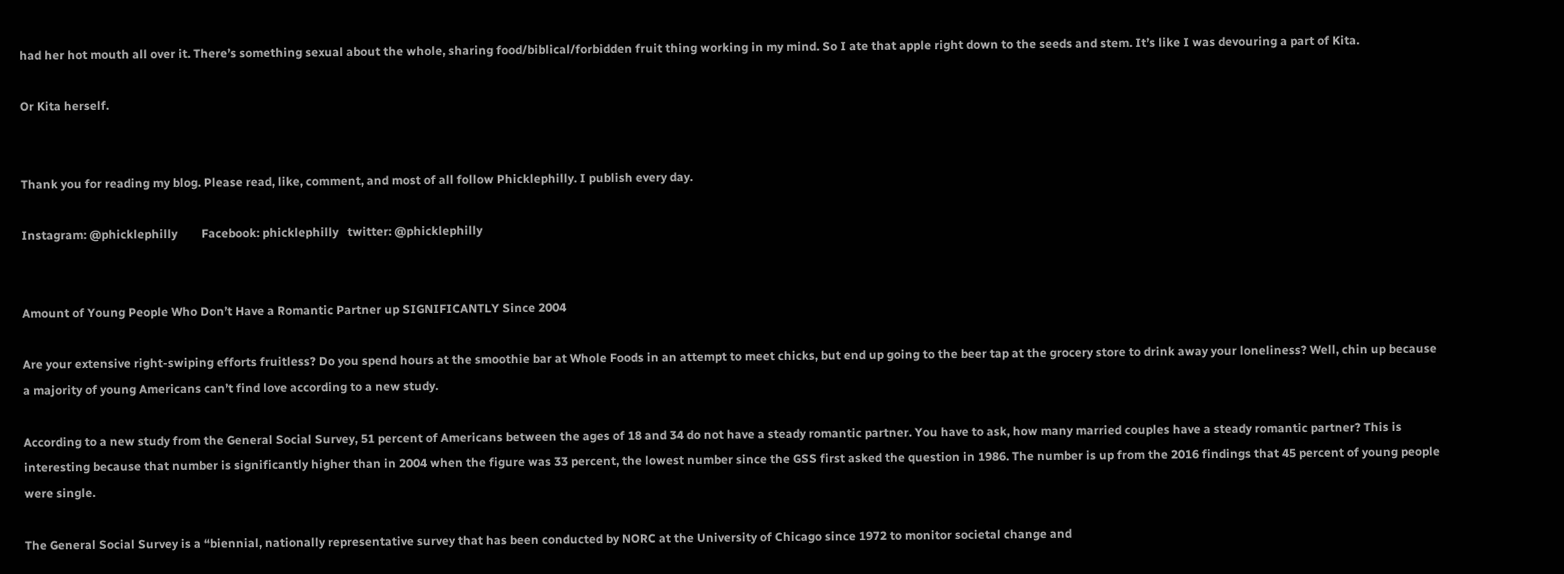had her hot mouth all over it. There’s something sexual about the whole, sharing food/biblical/forbidden fruit thing working in my mind. So I ate that apple right down to the seeds and stem. It’s like I was devouring a part of Kita.

Or Kita herself.


Thank you for reading my blog. Please read, like, comment, and most of all follow Phicklephilly. I publish every day.

Instagram: @phicklephilly        Facebook: phicklephilly   twitter: @phicklephilly


Amount of Young People Who Don’t Have a Romantic Partner up SIGNIFICANTLY Since 2004

Are your extensive right-swiping efforts fruitless? Do you spend hours at the smoothie bar at Whole Foods in an attempt to meet chicks, but end up going to the beer tap at the grocery store to drink away your loneliness? Well, chin up because a majority of young Americans can’t find love according to a new study.

According to a new study from the General Social Survey, 51 percent of Americans between the ages of 18 and 34 do not have a steady romantic partner. You have to ask, how many married couples have a steady romantic partner? This is interesting because that number is significantly higher than in 2004 when the figure was 33 percent, the lowest number since the GSS first asked the question in 1986. The number is up from the 2016 findings that 45 percent of young people were single.

The General Social Survey is a “biennial, nationally representative survey that has been conducted by NORC at the University of Chicago since 1972 to monitor societal change and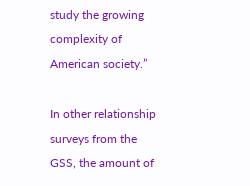study the growing complexity of American society.”

In other relationship surveys from the GSS, the amount of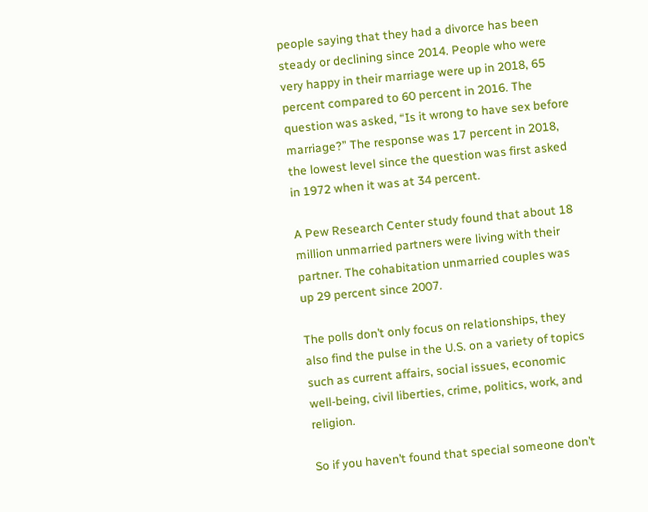people saying that they had a divorce has been steady or declining since 2014. People who were very happy in their marriage were up in 2018, 65 percent compared to 60 percent in 2016. The question was asked, “Is it wrong to have sex before marriage?” The response was 17 percent in 2018, the lowest level since the question was first asked in 1972 when it was at 34 percent.

A Pew Research Center study found that about 18 million unmarried partners were living with their partner. The cohabitation unmarried couples was up 29 percent since 2007.

The polls don’t only focus on relationships, they also find the pulse in the U.S. on a variety of topics such as current affairs, social issues, economic well-being, civil liberties, crime, politics, work, and religion.

So if you haven’t found that special someone don’t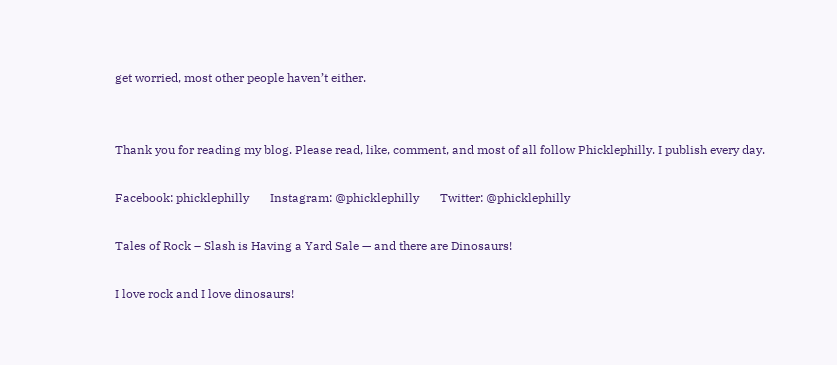get worried, most other people haven’t either.


Thank you for reading my blog. Please read, like, comment, and most of all follow Phicklephilly. I publish every day.

Facebook: phicklephilly       Instagram: @phicklephilly       Twitter: @phicklephilly

Tales of Rock – Slash is Having a Yard Sale — and there are Dinosaurs!

I love rock and I love dinosaurs!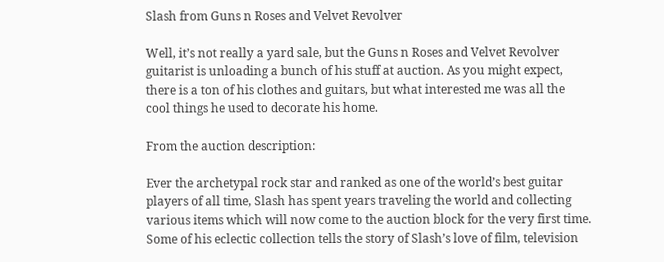Slash from Guns n Roses and Velvet Revolver

Well, it’s not really a yard sale, but the Guns n Roses and Velvet Revolver guitarist is unloading a bunch of his stuff at auction. As you might expect, there is a ton of his clothes and guitars, but what interested me was all the cool things he used to decorate his home.

From the auction description:

Ever the archetypal rock star and ranked as one of the world’s best guitar players of all time, Slash has spent years traveling the world and collecting various items which will now come to the auction block for the very first time. Some of his eclectic collection tells the story of Slash’s love of film, television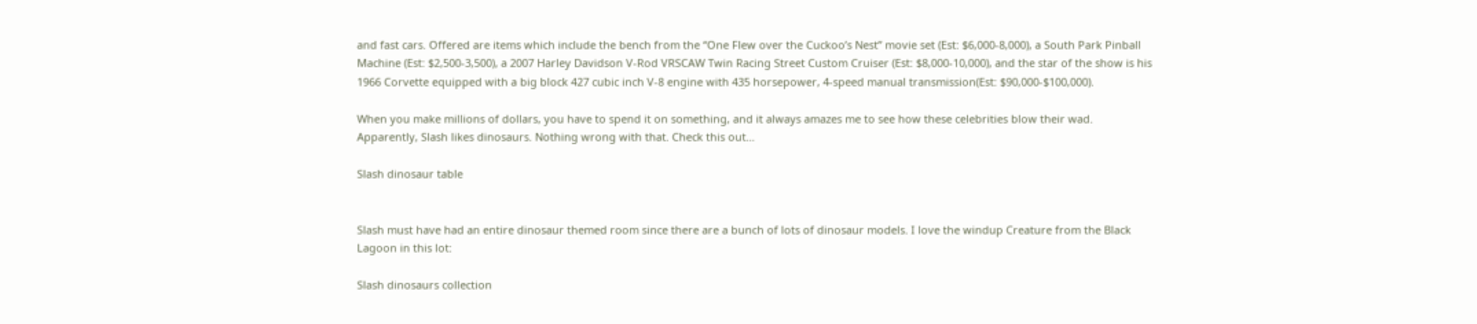and fast cars. Offered are items which include the bench from the “One Flew over the Cuckoo’s Nest” movie set (Est: $6,000-8,000), a South Park Pinball Machine (Est: $2,500-3,500), a 2007 Harley Davidson V-Rod VRSCAW Twin Racing Street Custom Cruiser (Est: $8,000-10,000), and the star of the show is his 1966 Corvette equipped with a big block 427 cubic inch V-8 engine with 435 horsepower, 4-speed manual transmission(Est: $90,000-$100,000).

When you make millions of dollars, you have to spend it on something, and it always amazes me to see how these celebrities blow their wad. Apparently, Slash likes dinosaurs. Nothing wrong with that. Check this out…

Slash dinosaur table


Slash must have had an entire dinosaur themed room since there are a bunch of lots of dinosaur models. I love the windup Creature from the Black Lagoon in this lot:

Slash dinosaurs collection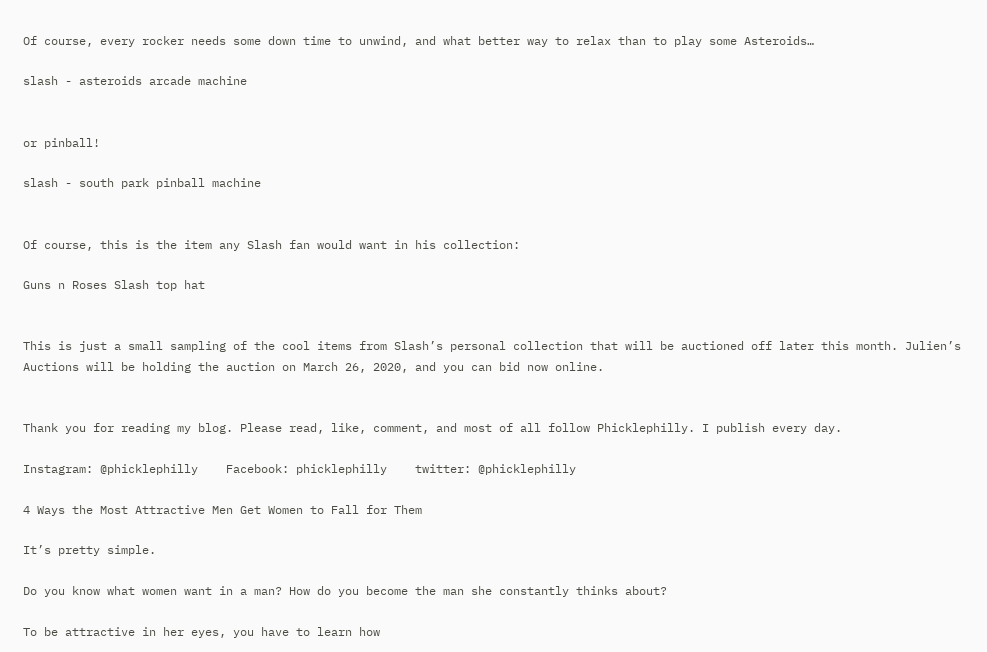Of course, every rocker needs some down time to unwind, and what better way to relax than to play some Asteroids…

slash - asteroids arcade machine


or pinball!

slash - south park pinball machine


Of course, this is the item any Slash fan would want in his collection:

Guns n Roses Slash top hat


This is just a small sampling of the cool items from Slash’s personal collection that will be auctioned off later this month. Julien’s Auctions will be holding the auction on March 26, 2020, and you can bid now online.


Thank you for reading my blog. Please read, like, comment, and most of all follow Phicklephilly. I publish every day.

Instagram: @phicklephilly    Facebook: phicklephilly    twitter: @phicklephilly

4 Ways the Most Attractive Men Get Women to Fall for Them

It’s pretty simple.

Do you know what women want in a man? How do you become the man she constantly thinks about?

To be attractive in her eyes, you have to learn how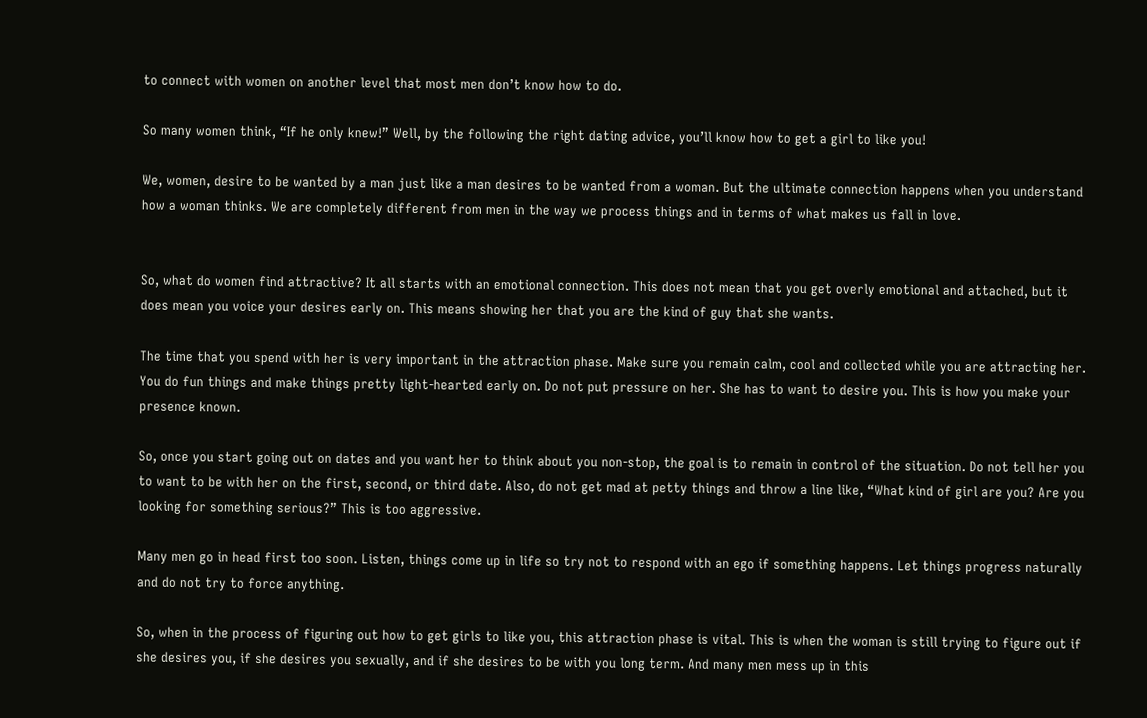to connect with women on another level that most men don’t know how to do.

So many women think, “If he only knew!” Well, by the following the right dating advice, you’ll know how to get a girl to like you!

We, women, desire to be wanted by a man just like a man desires to be wanted from a woman. But the ultimate connection happens when you understand how a woman thinks. We are completely different from men in the way we process things and in terms of what makes us fall in love.


So, what do women find attractive? It all starts with an emotional connection. This does not mean that you get overly emotional and attached, but it does mean you voice your desires early on. This means showing her that you are the kind of guy that she wants.

The time that you spend with her is very important in the attraction phase. Make sure you remain calm, cool and collected while you are attracting her. You do fun things and make things pretty light-hearted early on. Do not put pressure on her. She has to want to desire you. This is how you make your presence known.

So, once you start going out on dates and you want her to think about you non-stop, the goal is to remain in control of the situation. Do not tell her you to want to be with her on the first, second, or third date. Also, do not get mad at petty things and throw a line like, “What kind of girl are you? Are you looking for something serious?” This is too aggressive.

Many men go in head first too soon. Listen, things come up in life so try not to respond with an ego if something happens. Let things progress naturally and do not try to force anything.

So, when in the process of figuring out how to get girls to like you, this attraction phase is vital. This is when the woman is still trying to figure out if she desires you, if she desires you sexually, and if she desires to be with you long term. And many men mess up in this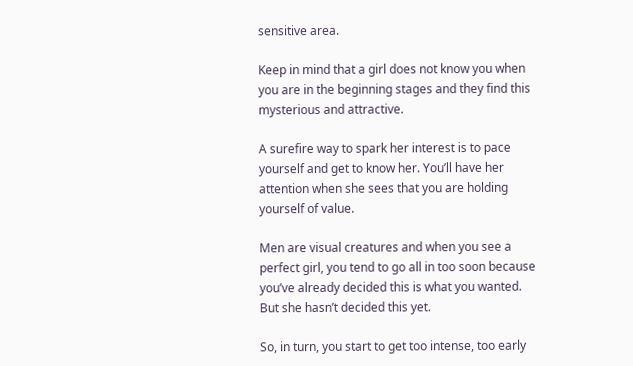sensitive area.

Keep in mind that a girl does not know you when you are in the beginning stages and they find this mysterious and attractive.

A surefire way to spark her interest is to pace yourself and get to know her. You’ll have her attention when she sees that you are holding yourself of value.

Men are visual creatures and when you see a perfect girl, you tend to go all in too soon because you’ve already decided this is what you wanted. But she hasn’t decided this yet.

So, in turn, you start to get too intense, too early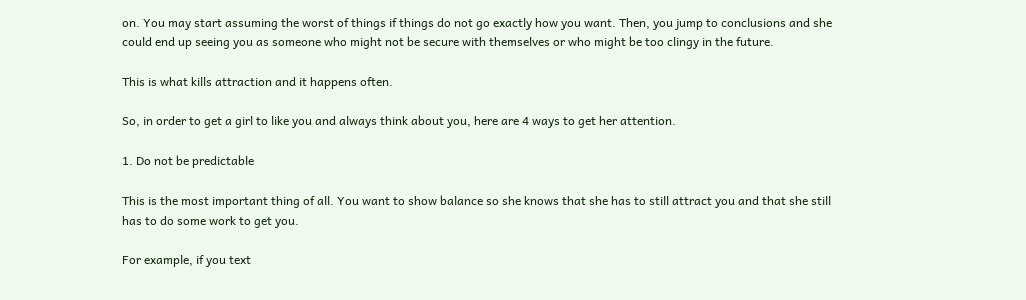on. You may start assuming the worst of things if things do not go exactly how you want. Then, you jump to conclusions and she could end up seeing you as someone who might not be secure with themselves or who might be too clingy in the future.

This is what kills attraction and it happens often.

So, in order to get a girl to like you and always think about you, here are 4 ways to get her attention.

1. Do not be predictable

This is the most important thing of all. You want to show balance so she knows that she has to still attract you and that she still has to do some work to get you.

For example, if you text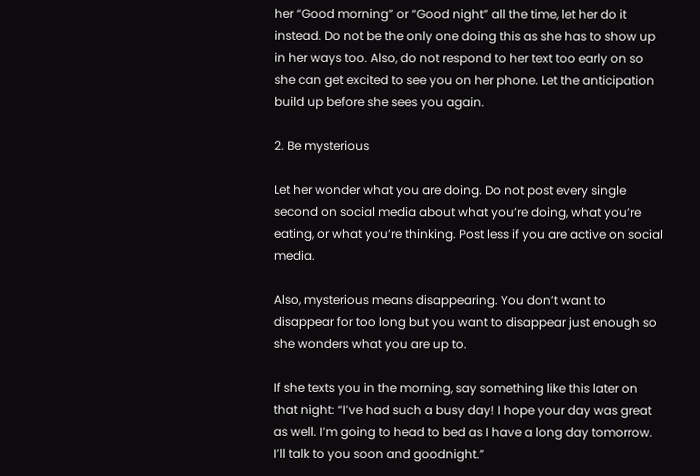her “Good morning” or “Good night” all the time, let her do it instead. Do not be the only one doing this as she has to show up in her ways too. Also, do not respond to her text too early on so she can get excited to see you on her phone. Let the anticipation build up before she sees you again.

2. Be mysterious

Let her wonder what you are doing. Do not post every single second on social media about what you’re doing, what you’re eating, or what you’re thinking. Post less if you are active on social media.

Also, mysterious means disappearing. You don’t want to disappear for too long but you want to disappear just enough so she wonders what you are up to.

If she texts you in the morning, say something like this later on that night: “I’ve had such a busy day! I hope your day was great as well. I’m going to head to bed as I have a long day tomorrow. I’ll talk to you soon and goodnight.”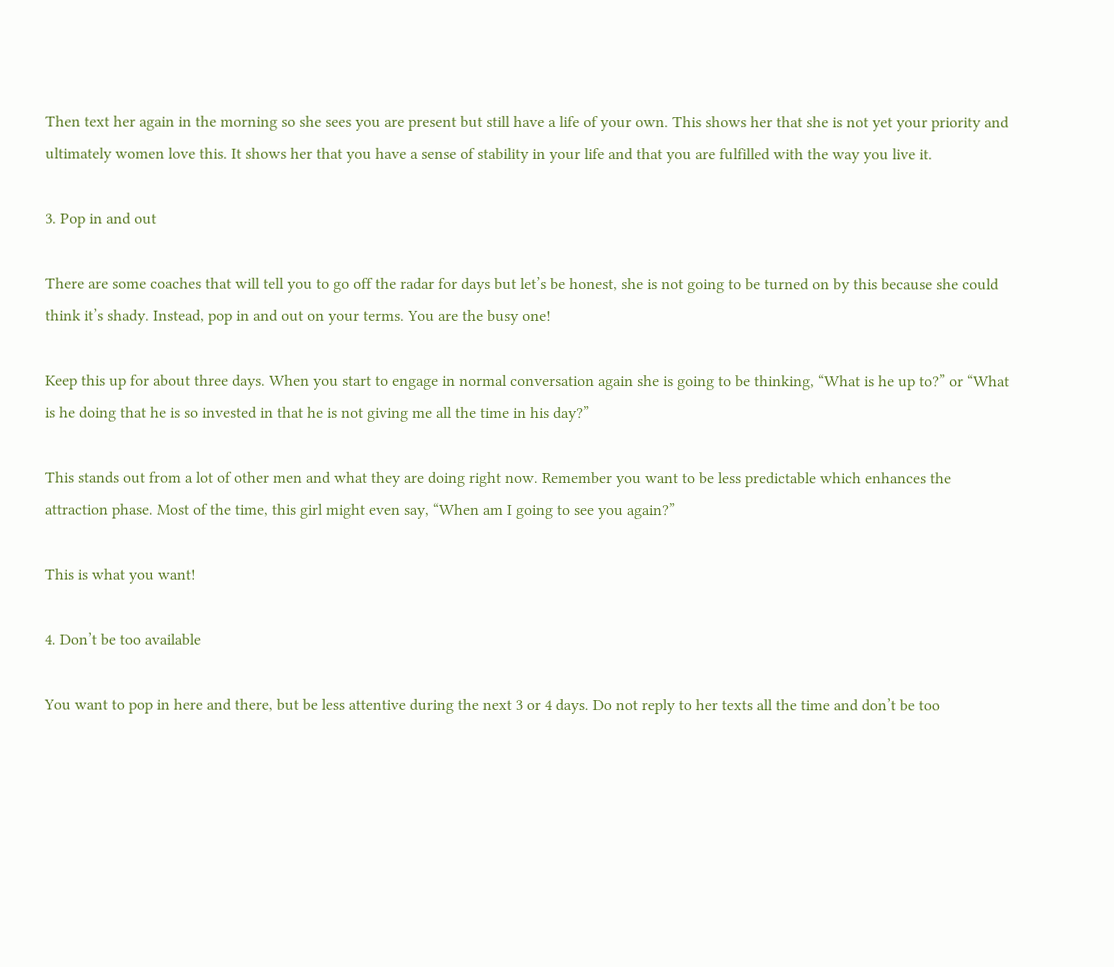Then text her again in the morning so she sees you are present but still have a life of your own. This shows her that she is not yet your priority and ultimately women love this. It shows her that you have a sense of stability in your life and that you are fulfilled with the way you live it.

3. Pop in and out

There are some coaches that will tell you to go off the radar for days but let’s be honest, she is not going to be turned on by this because she could think it’s shady. Instead, pop in and out on your terms. You are the busy one!

Keep this up for about three days. When you start to engage in normal conversation again she is going to be thinking, “What is he up to?” or “What is he doing that he is so invested in that he is not giving me all the time in his day?”

This stands out from a lot of other men and what they are doing right now. Remember you want to be less predictable which enhances the attraction phase. Most of the time, this girl might even say, “When am I going to see you again?”

This is what you want!

4. Don’t be too available

You want to pop in here and there, but be less attentive during the next 3 or 4 days. Do not reply to her texts all the time and don’t be too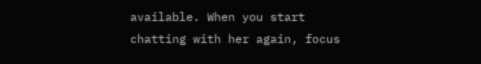available. When you start chatting with her again, focus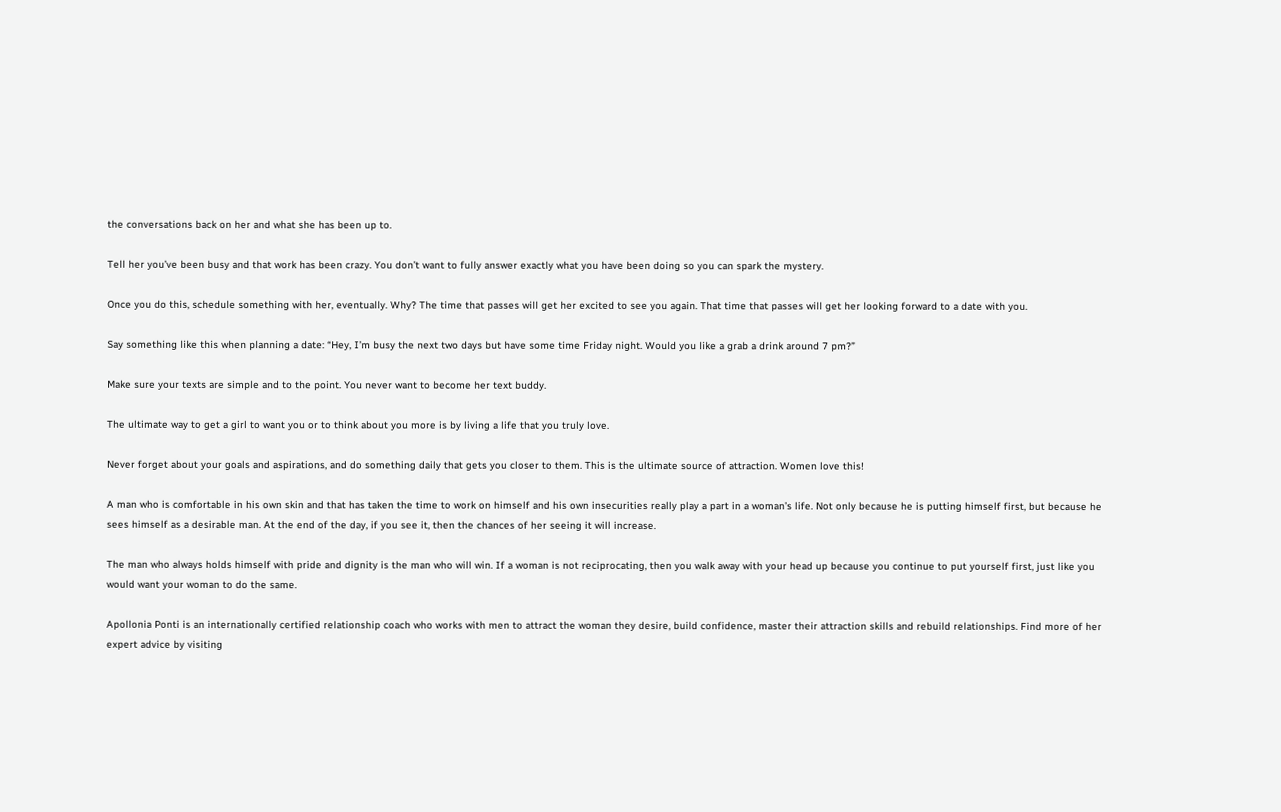the conversations back on her and what she has been up to.

Tell her you’ve been busy and that work has been crazy. You don’t want to fully answer exactly what you have been doing so you can spark the mystery.

Once you do this, schedule something with her, eventually. Why? The time that passes will get her excited to see you again. That time that passes will get her looking forward to a date with you.

Say something like this when planning a date: “Hey, I’m busy the next two days but have some time Friday night. Would you like a grab a drink around 7 pm?”

Make sure your texts are simple and to the point. You never want to become her text buddy.

The ultimate way to get a girl to want you or to think about you more is by living a life that you truly love.

Never forget about your goals and aspirations, and do something daily that gets you closer to them. This is the ultimate source of attraction. Women love this!

A man who is comfortable in his own skin and that has taken the time to work on himself and his own insecurities really play a part in a woman’s life. Not only because he is putting himself first, but because he sees himself as a desirable man. At the end of the day, if you see it, then the chances of her seeing it will increase.

The man who always holds himself with pride and dignity is the man who will win. If a woman is not reciprocating, then you walk away with your head up because you continue to put yourself first, just like you would want your woman to do the same.

Apollonia Ponti is an internationally certified relationship coach who works with men to attract the woman they desire, build confidence, master their attraction skills and rebuild relationships. Find more of her expert advice by visiting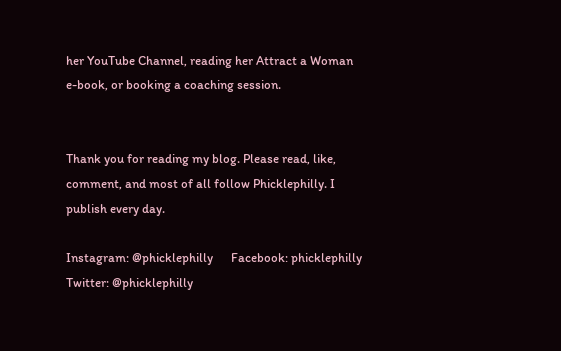her YouTube Channel, reading her Attract a Woman e-book, or booking a coaching session.


Thank you for reading my blog. Please read, like, comment, and most of all follow Phicklephilly. I publish every day.

Instagram: @phicklephilly      Facebook: phicklephilly   Twitter: @phicklephilly